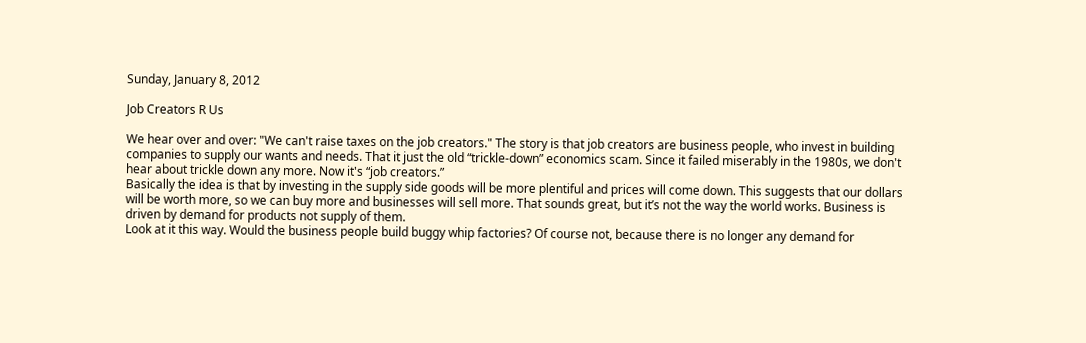Sunday, January 8, 2012

Job Creators R Us

We hear over and over: "We can't raise taxes on the job creators." The story is that job creators are business people, who invest in building companies to supply our wants and needs. That it just the old “trickle-down” economics scam. Since it failed miserably in the 1980s, we don't hear about trickle down any more. Now it's “job creators.”
Basically the idea is that by investing in the supply side goods will be more plentiful and prices will come down. This suggests that our dollars will be worth more, so we can buy more and businesses will sell more. That sounds great, but it’s not the way the world works. Business is driven by demand for products not supply of them.
Look at it this way. Would the business people build buggy whip factories? Of course not, because there is no longer any demand for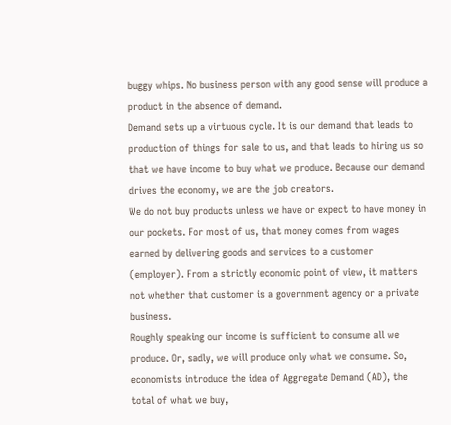buggy whips. No business person with any good sense will produce a product in the absence of demand.
Demand sets up a virtuous cycle. It is our demand that leads to production of things for sale to us, and that leads to hiring us so that we have income to buy what we produce. Because our demand drives the economy, we are the job creators.
We do not buy products unless we have or expect to have money in our pockets. For most of us, that money comes from wages earned by delivering goods and services to a customer (employer). From a strictly economic point of view, it matters not whether that customer is a government agency or a private business.
Roughly speaking our income is sufficient to consume all we produce. Or, sadly, we will produce only what we consume. So, economists introduce the idea of Aggregate Demand (AD), the total of what we buy,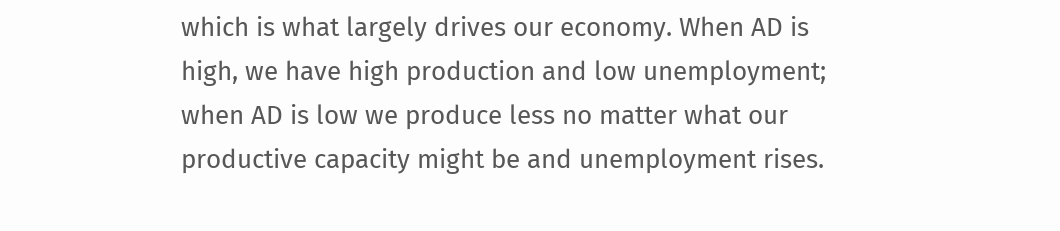which is what largely drives our economy. When AD is high, we have high production and low unemployment; when AD is low we produce less no matter what our productive capacity might be and unemployment rises.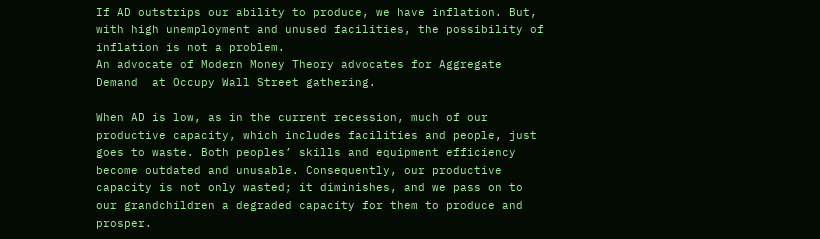If AD outstrips our ability to produce, we have inflation. But, with high unemployment and unused facilities, the possibility of inflation is not a problem.
An advocate of Modern Money Theory advocates for Aggregate Demand  at Occupy Wall Street gathering.

When AD is low, as in the current recession, much of our productive capacity, which includes facilities and people, just goes to waste. Both peoples’ skills and equipment efficiency become outdated and unusable. Consequently, our productive capacity is not only wasted; it diminishes, and we pass on to our grandchildren a degraded capacity for them to produce and prosper.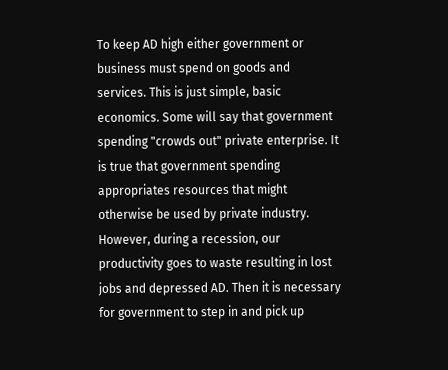To keep AD high either government or business must spend on goods and services. This is just simple, basic economics. Some will say that government spending "crowds out" private enterprise. It is true that government spending appropriates resources that might otherwise be used by private industry. However, during a recession, our productivity goes to waste resulting in lost jobs and depressed AD. Then it is necessary for government to step in and pick up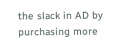the slack in AD by purchasing more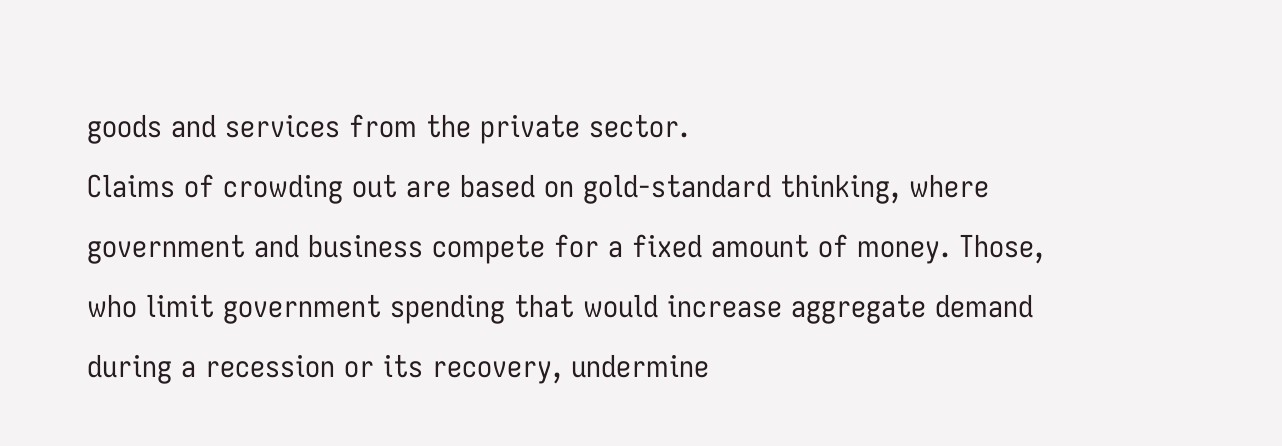goods and services from the private sector.
Claims of crowding out are based on gold-standard thinking, where government and business compete for a fixed amount of money. Those, who limit government spending that would increase aggregate demand during a recession or its recovery, undermine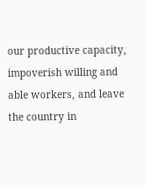our productive capacity, impoverish willing and able workers, and leave the country in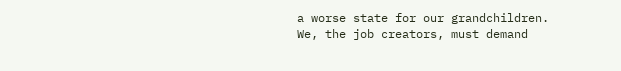a worse state for our grandchildren.
We, the job creators, must demand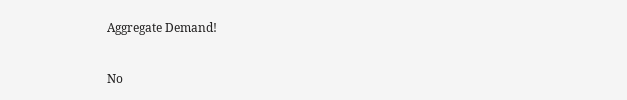Aggregate Demand!

No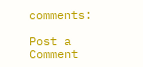comments:

Post a Comment